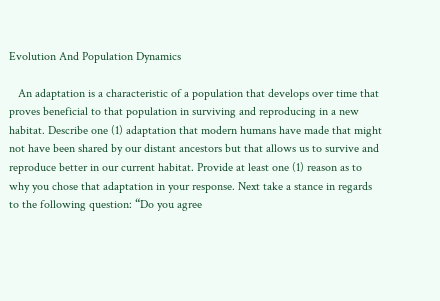Evolution And Population Dynamics

   An adaptation is a characteristic of a population that develops over time that proves beneficial to that population in surviving and reproducing in a new habitat. Describe one (1) adaptation that modern humans have made that might not have been shared by our distant ancestors but that allows us to survive and reproduce better in our current habitat. Provide at least one (1) reason as to why you chose that adaptation in your response. Next take a stance in regards to the following question: “Do you agree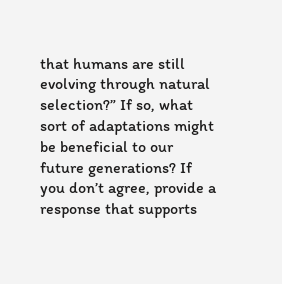that humans are still evolving through natural selection?” If so, what sort of adaptations might be beneficial to our future generations? If you don’t agree, provide a response that supports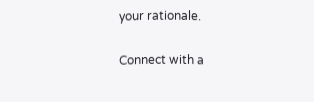your rationale.

Connect with a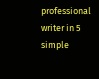professional writer in 5 simple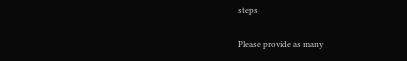steps

Please provide as many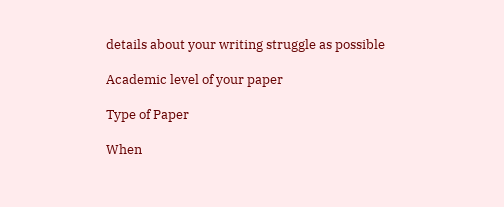details about your writing struggle as possible

Academic level of your paper

Type of Paper

When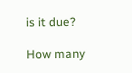is it due?

How many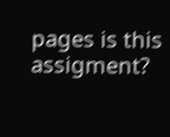pages is this assigment?